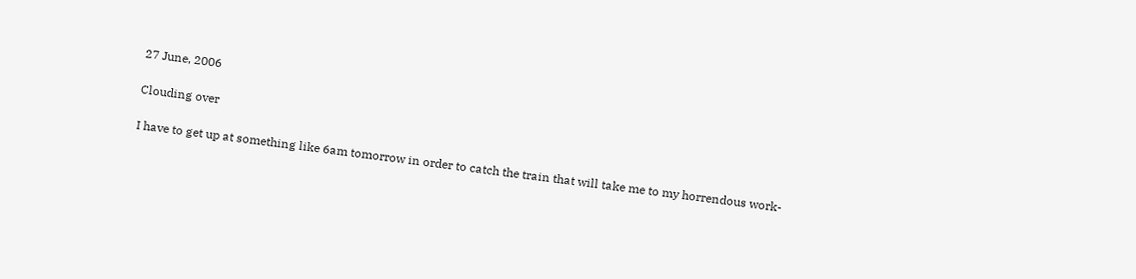27 June, 2006

Clouding over

I have to get up at something like 6am tomorrow in order to catch the train that will take me to my horrendous work-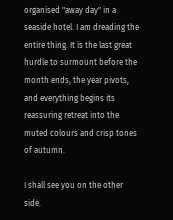organised "away day" in a seaside hotel. I am dreading the entire thing. It is the last great hurdle to surmount before the month ends, the year pivots, and everything begins its reassuring retreat into the muted colours and crisp tones of autumn.

I shall see you on the other side.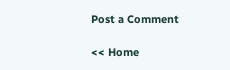Post a Comment

<< Home